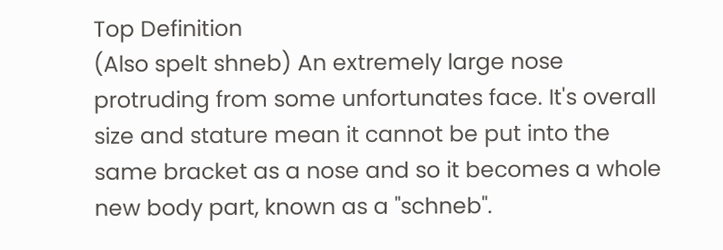Top Definition
(Also spelt shneb) An extremely large nose protruding from some unfortunates face. It's overall size and stature mean it cannot be put into the same bracket as a nose and so it becomes a whole new body part, known as a "schneb".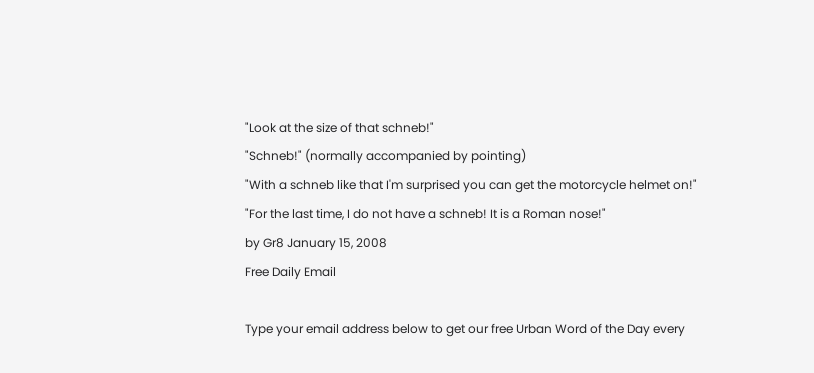"Look at the size of that schneb!"
"Schneb!" (normally accompanied by pointing)
"With a schneb like that I'm surprised you can get the motorcycle helmet on!"
"For the last time, I do not have a schneb! It is a Roman nose!"
by Gr8 January 15, 2008
Free Daily Email

Type your email address below to get our free Urban Word of the Day every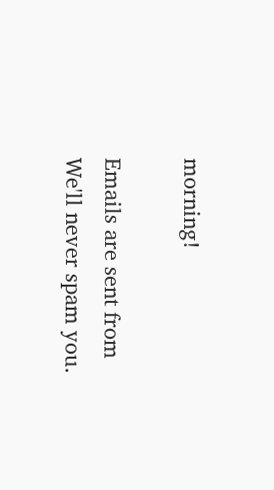morning!

Emails are sent from We'll never spam you.